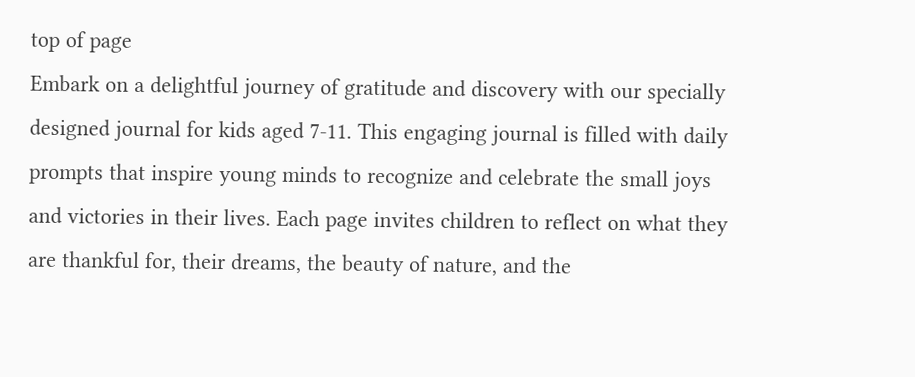top of page
Embark on a delightful journey of gratitude and discovery with our specially designed journal for kids aged 7-11. This engaging journal is filled with daily prompts that inspire young minds to recognize and celebrate the small joys and victories in their lives. Each page invites children to reflect on what they are thankful for, their dreams, the beauty of nature, and the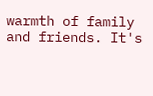warmth of family and friends. It's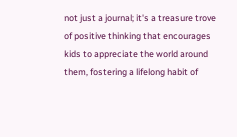not just a journal; it's a treasure trove of positive thinking that encourages kids to appreciate the world around them, fostering a lifelong habit of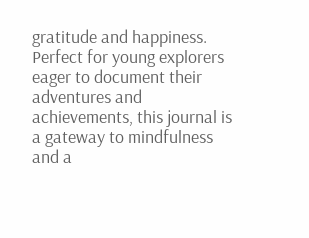gratitude and happiness. Perfect for young explorers eager to document their adventures and achievements, this journal is a gateway to mindfulness and a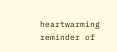heartwarming reminder of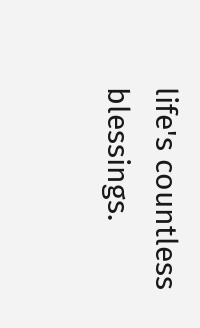life's countless blessings.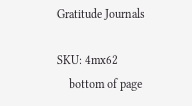Gratitude Journals

SKU: 4mx62
    bottom of page